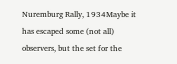Nuremburg Rally, 1934Maybe it has escaped some (not all) observers, but the set for the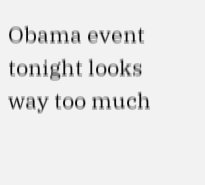Obama event tonight looks way too much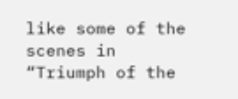like some of the scenes in “Triumph of the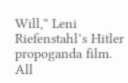Will,” Leni Riefenstahl’s Hitler propoganda film.  All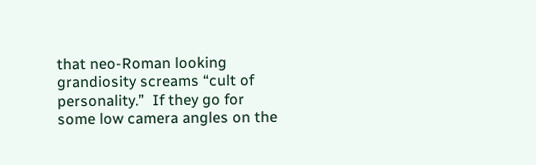that neo-Roman looking grandiosity screams “cult of personality.”  If they go for some low camera angles on the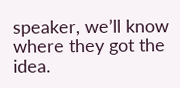speaker, we’ll know where they got the idea.